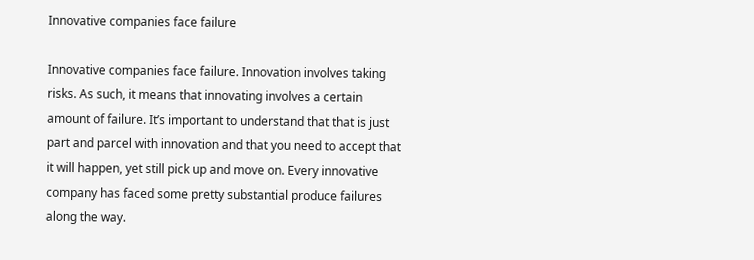Innovative companies face failure

Innovative companies face failure. Innovation involves taking risks. As such, it means that innovating involves a certain amount of failure. It’s important to understand that that is just part and parcel with innovation and that you need to accept that it will happen, yet still pick up and move on. Every innovative company has faced some pretty substantial produce failures along the way.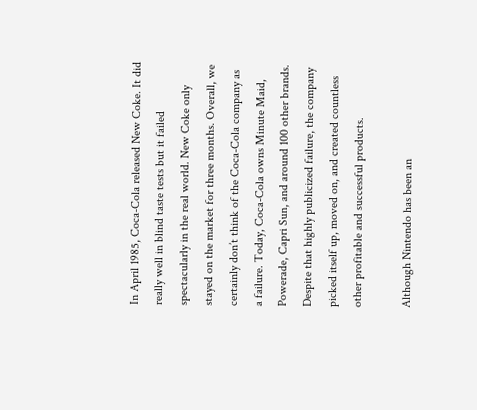In April 1985, Coca-Cola released New Coke. It did really well in blind taste tests but it failed spectacularly in the real world. New Coke only stayed on the market for three months. Overall, we certainly don’t think of the Coca-Cola company as a failure. Today, Coca-Cola owns Minute Maid, Powerade, Capri Sun, and around 100 other brands. Despite that highly publicized failure, the company picked itself up, moved on, and created countless other profitable and successful products.

Although Nintendo has been an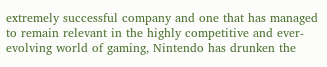extremely successful company and one that has managed to remain relevant in the highly competitive and ever-evolving world of gaming, Nintendo has drunken the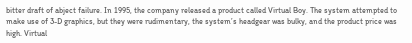bitter draft of abject failure. In 1995, the company released a product called Virtual Boy. The system attempted to make use of 3-D graphics, but they were rudimentary, the system’s headgear was bulky, and the product price was high. Virtual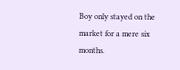Boy only stayed on the market for a mere six months.